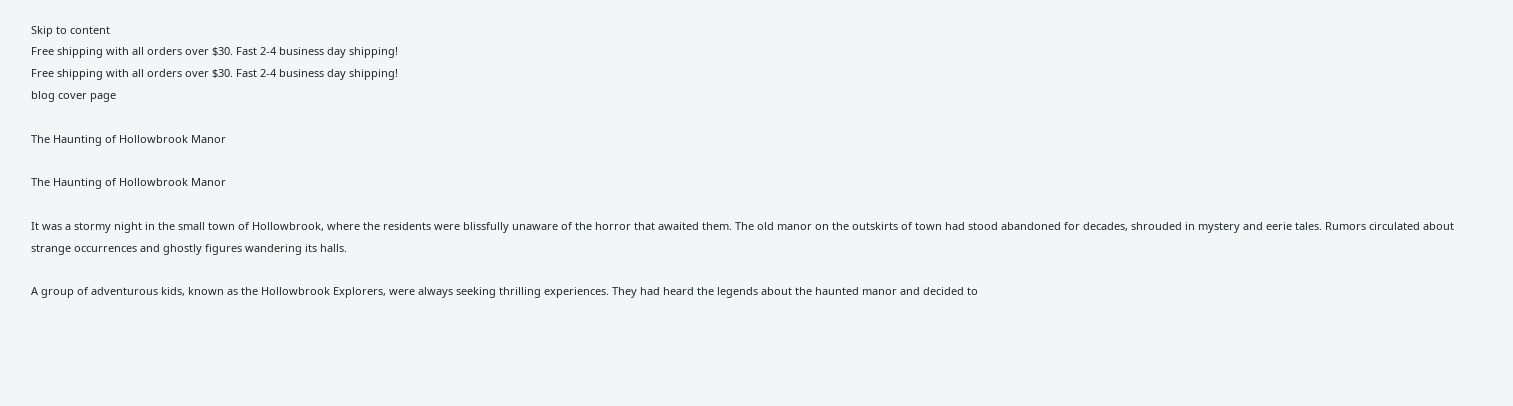Skip to content
Free shipping with all orders over $30. Fast 2-4 business day shipping!
Free shipping with all orders over $30. Fast 2-4 business day shipping!
blog cover page

The Haunting of Hollowbrook Manor

The Haunting of Hollowbrook Manor

It was a stormy night in the small town of Hollowbrook, where the residents were blissfully unaware of the horror that awaited them. The old manor on the outskirts of town had stood abandoned for decades, shrouded in mystery and eerie tales. Rumors circulated about strange occurrences and ghostly figures wandering its halls.

A group of adventurous kids, known as the Hollowbrook Explorers, were always seeking thrilling experiences. They had heard the legends about the haunted manor and decided to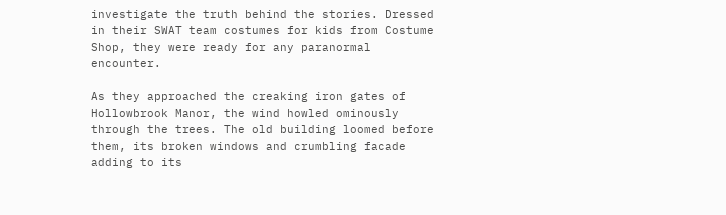investigate the truth behind the stories. Dressed in their SWAT team costumes for kids from Costume Shop, they were ready for any paranormal encounter.

As they approached the creaking iron gates of Hollowbrook Manor, the wind howled ominously through the trees. The old building loomed before them, its broken windows and crumbling facade adding to its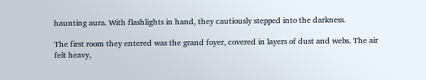haunting aura. With flashlights in hand, they cautiously stepped into the darkness.

The first room they entered was the grand foyer, covered in layers of dust and webs. The air felt heavy,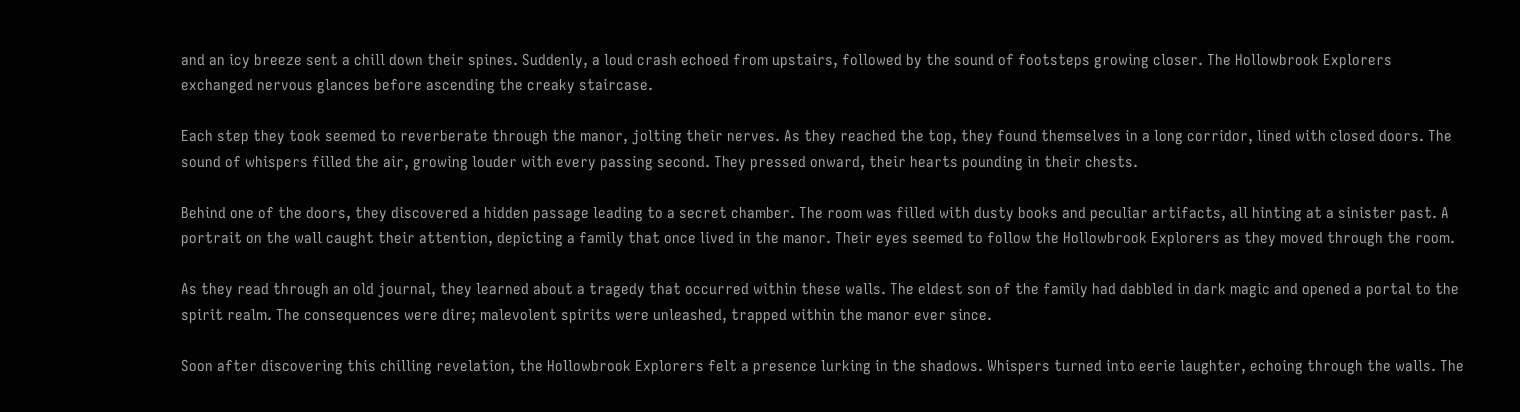and an icy breeze sent a chill down their spines. Suddenly, a loud crash echoed from upstairs, followed by the sound of footsteps growing closer. The Hollowbrook Explorers exchanged nervous glances before ascending the creaky staircase.

Each step they took seemed to reverberate through the manor, jolting their nerves. As they reached the top, they found themselves in a long corridor, lined with closed doors. The sound of whispers filled the air, growing louder with every passing second. They pressed onward, their hearts pounding in their chests.

Behind one of the doors, they discovered a hidden passage leading to a secret chamber. The room was filled with dusty books and peculiar artifacts, all hinting at a sinister past. A portrait on the wall caught their attention, depicting a family that once lived in the manor. Their eyes seemed to follow the Hollowbrook Explorers as they moved through the room.

As they read through an old journal, they learned about a tragedy that occurred within these walls. The eldest son of the family had dabbled in dark magic and opened a portal to the spirit realm. The consequences were dire; malevolent spirits were unleashed, trapped within the manor ever since.

Soon after discovering this chilling revelation, the Hollowbrook Explorers felt a presence lurking in the shadows. Whispers turned into eerie laughter, echoing through the walls. The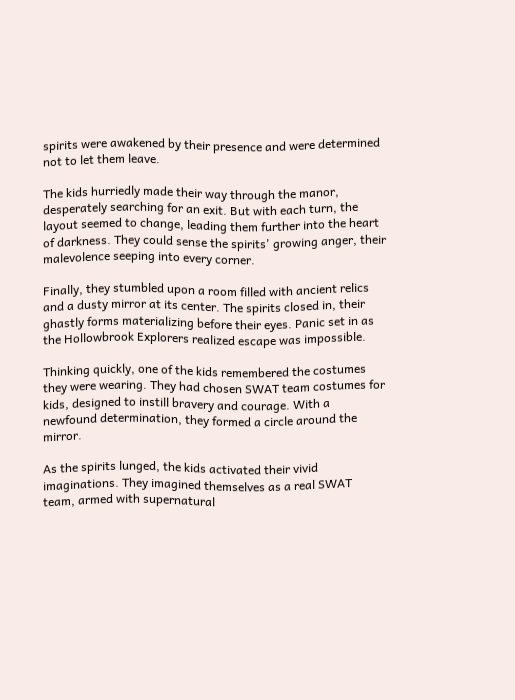spirits were awakened by their presence and were determined not to let them leave.

The kids hurriedly made their way through the manor, desperately searching for an exit. But with each turn, the layout seemed to change, leading them further into the heart of darkness. They could sense the spirits' growing anger, their malevolence seeping into every corner.

Finally, they stumbled upon a room filled with ancient relics and a dusty mirror at its center. The spirits closed in, their ghastly forms materializing before their eyes. Panic set in as the Hollowbrook Explorers realized escape was impossible.

Thinking quickly, one of the kids remembered the costumes they were wearing. They had chosen SWAT team costumes for kids, designed to instill bravery and courage. With a newfound determination, they formed a circle around the mirror.

As the spirits lunged, the kids activated their vivid imaginations. They imagined themselves as a real SWAT team, armed with supernatural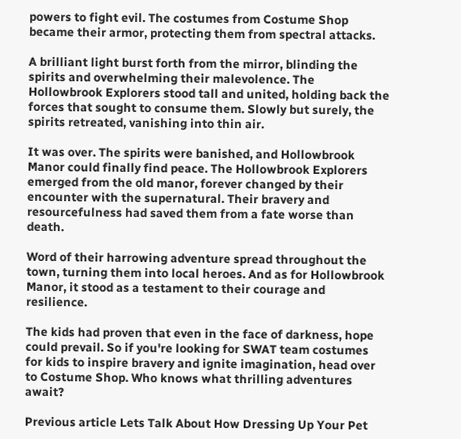powers to fight evil. The costumes from Costume Shop became their armor, protecting them from spectral attacks.

A brilliant light burst forth from the mirror, blinding the spirits and overwhelming their malevolence. The Hollowbrook Explorers stood tall and united, holding back the forces that sought to consume them. Slowly but surely, the spirits retreated, vanishing into thin air.

It was over. The spirits were banished, and Hollowbrook Manor could finally find peace. The Hollowbrook Explorers emerged from the old manor, forever changed by their encounter with the supernatural. Their bravery and resourcefulness had saved them from a fate worse than death.

Word of their harrowing adventure spread throughout the town, turning them into local heroes. And as for Hollowbrook Manor, it stood as a testament to their courage and resilience.

The kids had proven that even in the face of darkness, hope could prevail. So if you're looking for SWAT team costumes for kids to inspire bravery and ignite imagination, head over to Costume Shop. Who knows what thrilling adventures await?

Previous article Lets Talk About How Dressing Up Your Pet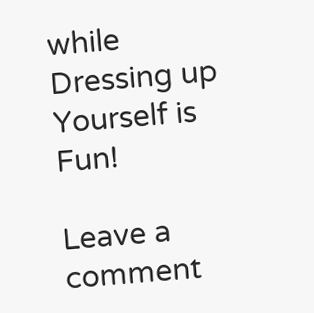while Dressing up Yourself is Fun!

Leave a comment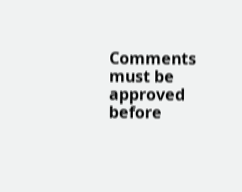Comments must be approved before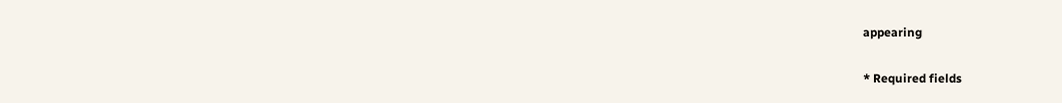appearing

* Required fields